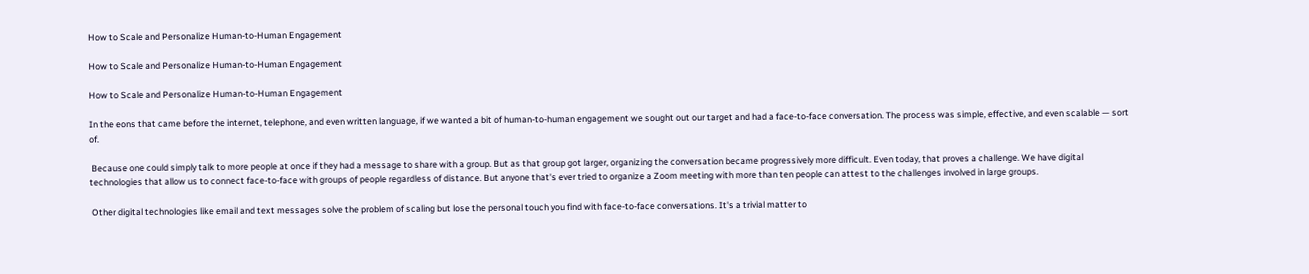How to Scale and Personalize Human-to-Human Engagement

How to Scale and Personalize Human-to-Human Engagement

How to Scale and Personalize Human-to-Human Engagement

In the eons that came before the internet, telephone, and even written language, if we wanted a bit of human-to-human engagement we sought out our target and had a face-to-face conversation. The process was simple, effective, and even scalable — sort of.

 Because one could simply talk to more people at once if they had a message to share with a group. But as that group got larger, organizing the conversation became progressively more difficult. Even today, that proves a challenge. We have digital technologies that allow us to connect face-to-face with groups of people regardless of distance. But anyone that's ever tried to organize a Zoom meeting with more than ten people can attest to the challenges involved in large groups.

 Other digital technologies like email and text messages solve the problem of scaling but lose the personal touch you find with face-to-face conversations. It's a trivial matter to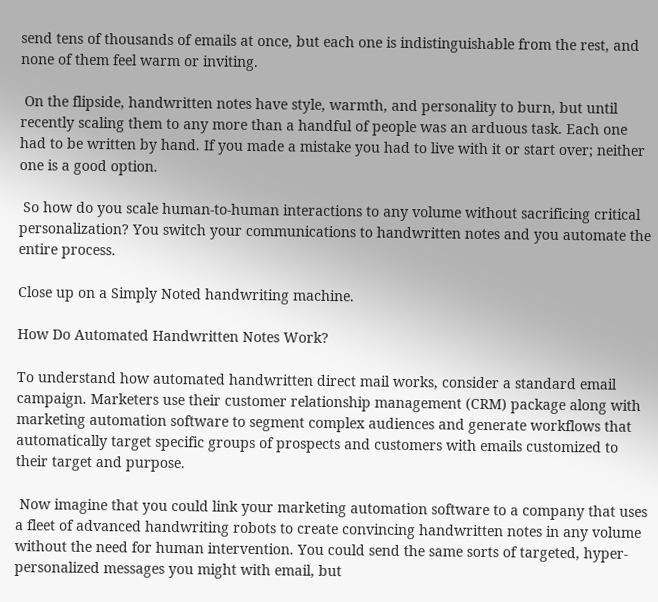send tens of thousands of emails at once, but each one is indistinguishable from the rest, and none of them feel warm or inviting.

 On the flipside, handwritten notes have style, warmth, and personality to burn, but until recently scaling them to any more than a handful of people was an arduous task. Each one had to be written by hand. If you made a mistake you had to live with it or start over; neither one is a good option.

 So how do you scale human-to-human interactions to any volume without sacrificing critical personalization? You switch your communications to handwritten notes and you automate the entire process.

Close up on a Simply Noted handwriting machine.

How Do Automated Handwritten Notes Work?

To understand how automated handwritten direct mail works, consider a standard email campaign. Marketers use their customer relationship management (CRM) package along with marketing automation software to segment complex audiences and generate workflows that automatically target specific groups of prospects and customers with emails customized to their target and purpose.

 Now imagine that you could link your marketing automation software to a company that uses a fleet of advanced handwriting robots to create convincing handwritten notes in any volume without the need for human intervention. You could send the same sorts of targeted, hyper-personalized messages you might with email, but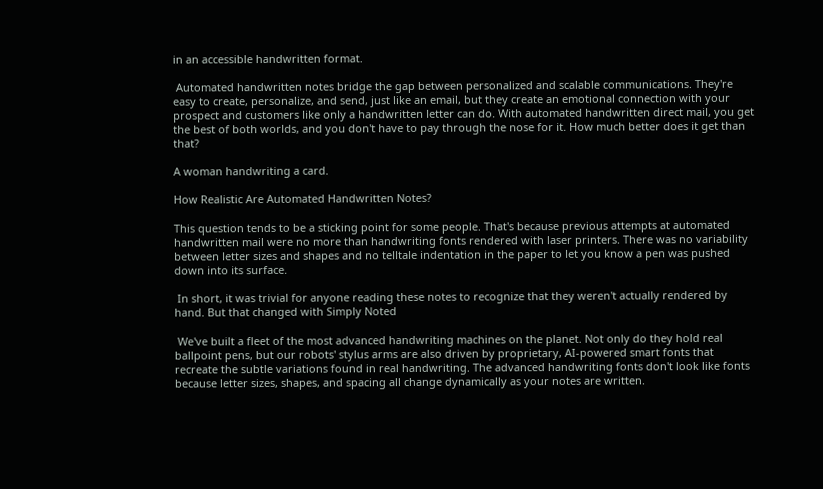in an accessible handwritten format.

 Automated handwritten notes bridge the gap between personalized and scalable communications. They're easy to create, personalize, and send, just like an email, but they create an emotional connection with your prospect and customers like only a handwritten letter can do. With automated handwritten direct mail, you get the best of both worlds, and you don't have to pay through the nose for it. How much better does it get than that?

A woman handwriting a card.

How Realistic Are Automated Handwritten Notes?

This question tends to be a sticking point for some people. That's because previous attempts at automated handwritten mail were no more than handwriting fonts rendered with laser printers. There was no variability between letter sizes and shapes and no telltale indentation in the paper to let you know a pen was pushed down into its surface.

 In short, it was trivial for anyone reading these notes to recognize that they weren't actually rendered by hand. But that changed with Simply Noted

 We've built a fleet of the most advanced handwriting machines on the planet. Not only do they hold real ballpoint pens, but our robots' stylus arms are also driven by proprietary, AI-powered smart fonts that recreate the subtle variations found in real handwriting. The advanced handwriting fonts don't look like fonts because letter sizes, shapes, and spacing all change dynamically as your notes are written.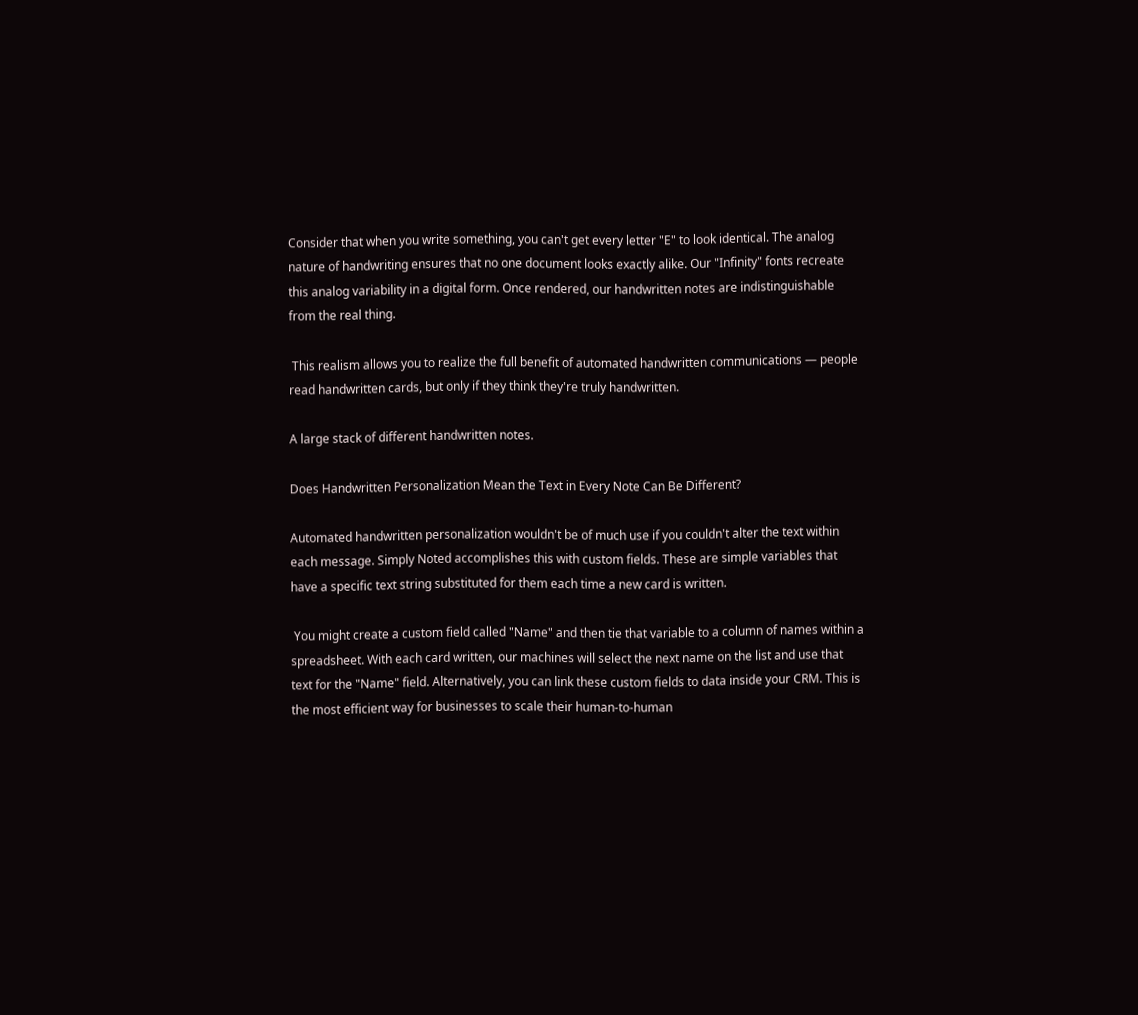Consider that when you write something, you can't get every letter "E" to look identical. The analog nature of handwriting ensures that no one document looks exactly alike. Our "Infinity" fonts recreate this analog variability in a digital form. Once rendered, our handwritten notes are indistinguishable from the real thing.

 This realism allows you to realize the full benefit of automated handwritten communications — people read handwritten cards, but only if they think they're truly handwritten.

A large stack of different handwritten notes.

Does Handwritten Personalization Mean the Text in Every Note Can Be Different?

Automated handwritten personalization wouldn't be of much use if you couldn't alter the text within each message. Simply Noted accomplishes this with custom fields. These are simple variables that have a specific text string substituted for them each time a new card is written.

 You might create a custom field called "Name" and then tie that variable to a column of names within a spreadsheet. With each card written, our machines will select the next name on the list and use that text for the "Name" field. Alternatively, you can link these custom fields to data inside your CRM. This is the most efficient way for businesses to scale their human-to-human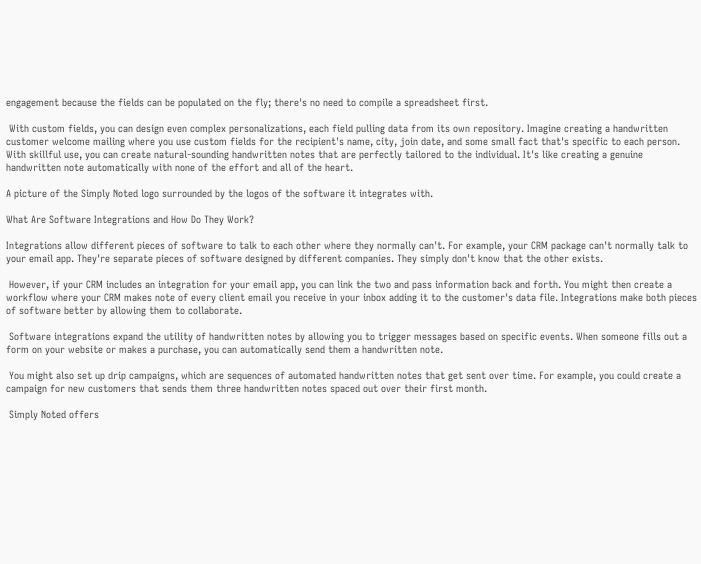engagement because the fields can be populated on the fly; there's no need to compile a spreadsheet first.

 With custom fields, you can design even complex personalizations, each field pulling data from its own repository. Imagine creating a handwritten customer welcome mailing where you use custom fields for the recipient's name, city, join date, and some small fact that's specific to each person. With skillful use, you can create natural-sounding handwritten notes that are perfectly tailored to the individual. It's like creating a genuine handwritten note automatically with none of the effort and all of the heart.

A picture of the Simply Noted logo surrounded by the logos of the software it integrates with.

What Are Software Integrations and How Do They Work?

Integrations allow different pieces of software to talk to each other where they normally can't. For example, your CRM package can't normally talk to your email app. They're separate pieces of software designed by different companies. They simply don't know that the other exists.

 However, if your CRM includes an integration for your email app, you can link the two and pass information back and forth. You might then create a workflow where your CRM makes note of every client email you receive in your inbox adding it to the customer's data file. Integrations make both pieces of software better by allowing them to collaborate.

 Software integrations expand the utility of handwritten notes by allowing you to trigger messages based on specific events. When someone fills out a form on your website or makes a purchase, you can automatically send them a handwritten note.

 You might also set up drip campaigns, which are sequences of automated handwritten notes that get sent over time. For example, you could create a campaign for new customers that sends them three handwritten notes spaced out over their first month.

 Simply Noted offers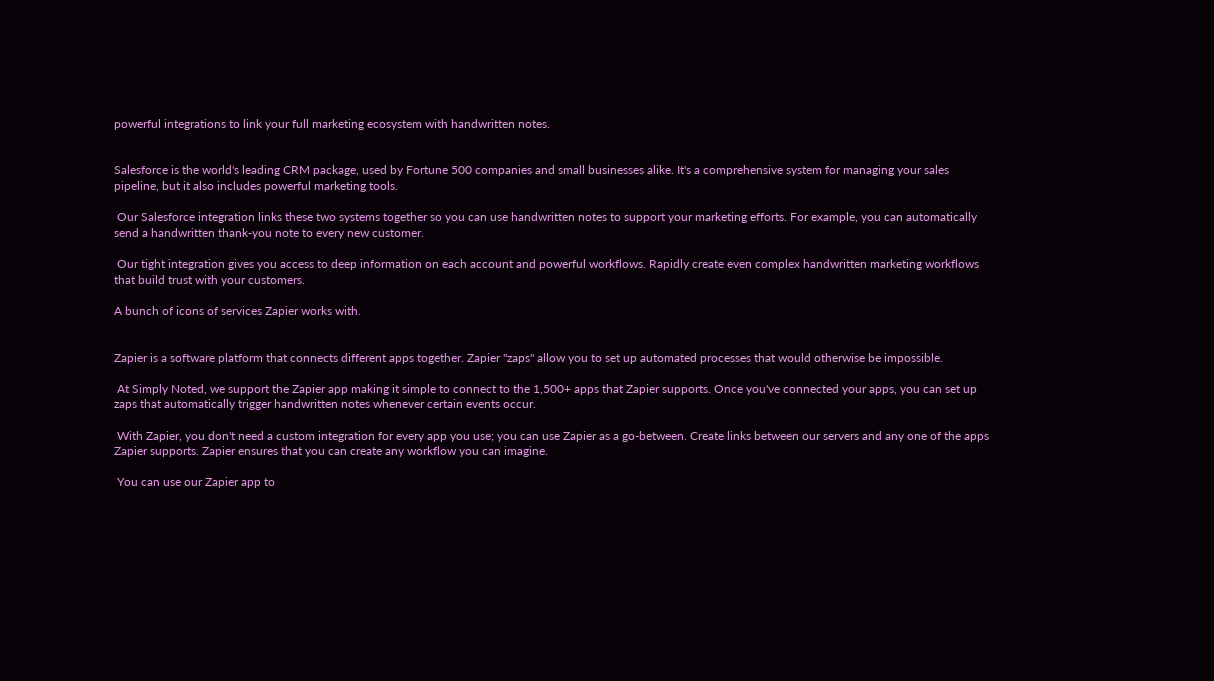powerful integrations to link your full marketing ecosystem with handwritten notes.


Salesforce is the world's leading CRM package, used by Fortune 500 companies and small businesses alike. It's a comprehensive system for managing your sales pipeline, but it also includes powerful marketing tools.

 Our Salesforce integration links these two systems together so you can use handwritten notes to support your marketing efforts. For example, you can automatically send a handwritten thank-you note to every new customer.

 Our tight integration gives you access to deep information on each account and powerful workflows. Rapidly create even complex handwritten marketing workflows that build trust with your customers.

A bunch of icons of services Zapier works with.


Zapier is a software platform that connects different apps together. Zapier "zaps" allow you to set up automated processes that would otherwise be impossible.

 At Simply Noted, we support the Zapier app making it simple to connect to the 1,500+ apps that Zapier supports. Once you've connected your apps, you can set up zaps that automatically trigger handwritten notes whenever certain events occur.

 With Zapier, you don't need a custom integration for every app you use; you can use Zapier as a go-between. Create links between our servers and any one of the apps Zapier supports. Zapier ensures that you can create any workflow you can imagine.

 You can use our Zapier app to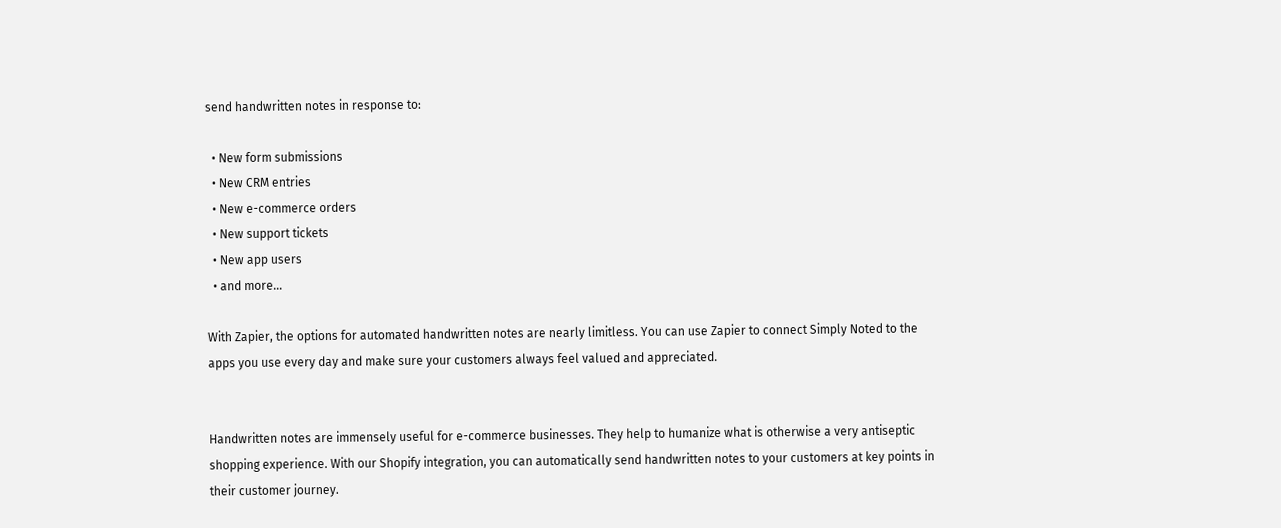send handwritten notes in response to:

  • New form submissions
  • New CRM entries
  • New e-commerce orders
  • New support tickets
  • New app users
  • and more…

With Zapier, the options for automated handwritten notes are nearly limitless. You can use Zapier to connect Simply Noted to the apps you use every day and make sure your customers always feel valued and appreciated.


Handwritten notes are immensely useful for e-commerce businesses. They help to humanize what is otherwise a very antiseptic shopping experience. With our Shopify integration, you can automatically send handwritten notes to your customers at key points in their customer journey.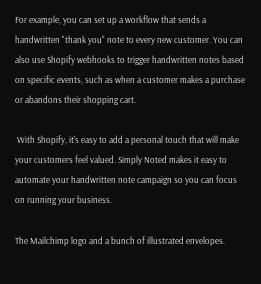For example, you can set up a workflow that sends a handwritten "thank you" note to every new customer. You can also use Shopify webhooks to trigger handwritten notes based on specific events, such as when a customer makes a purchase or abandons their shopping cart.

 With Shopify, it's easy to add a personal touch that will make your customers feel valued. Simply Noted makes it easy to automate your handwritten note campaign so you can focus on running your business.

The Mailchimp logo and a bunch of illustrated envelopes.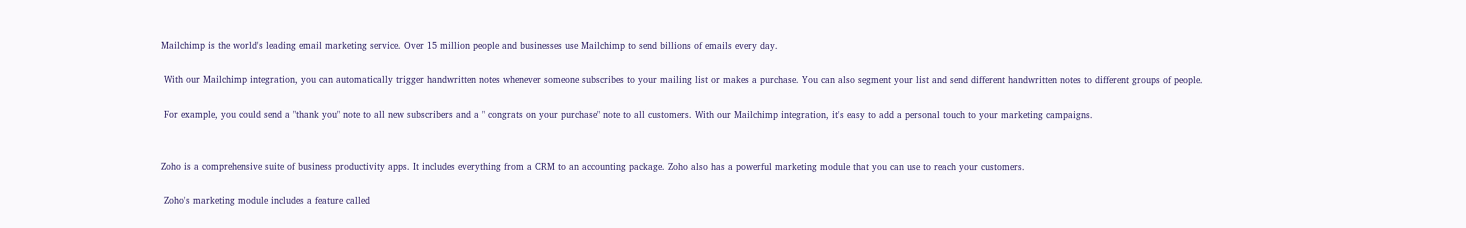Mailchimp is the world's leading email marketing service. Over 15 million people and businesses use Mailchimp to send billions of emails every day.

 With our Mailchimp integration, you can automatically trigger handwritten notes whenever someone subscribes to your mailing list or makes a purchase. You can also segment your list and send different handwritten notes to different groups of people.

 For example, you could send a "thank you" note to all new subscribers and a " congrats on your purchase" note to all customers. With our Mailchimp integration, it's easy to add a personal touch to your marketing campaigns.


Zoho is a comprehensive suite of business productivity apps. It includes everything from a CRM to an accounting package. Zoho also has a powerful marketing module that you can use to reach your customers.

 Zoho's marketing module includes a feature called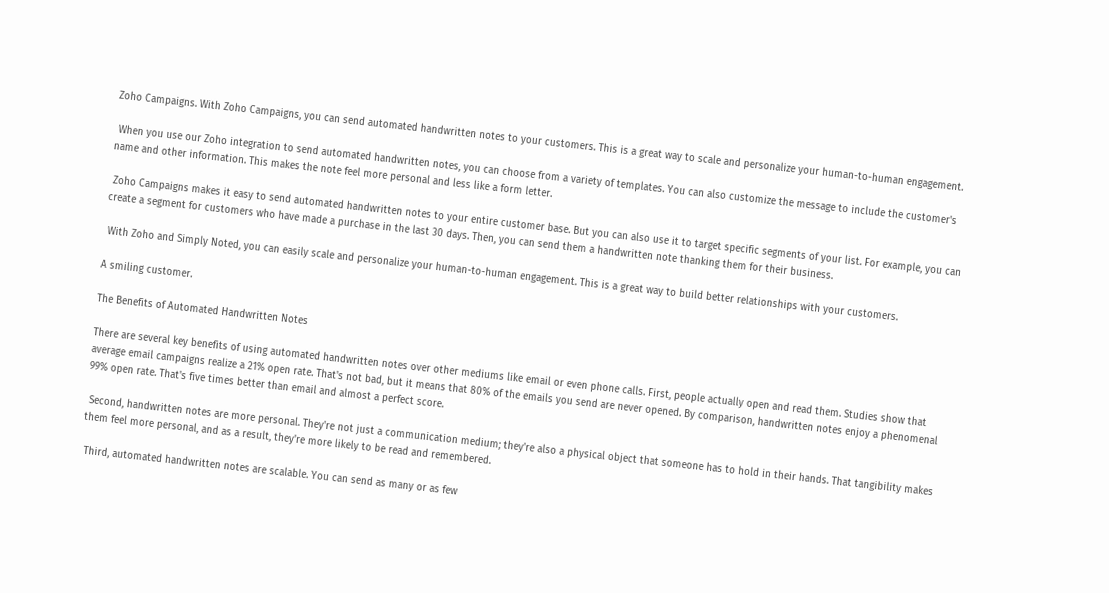Zoho Campaigns. With Zoho Campaigns, you can send automated handwritten notes to your customers. This is a great way to scale and personalize your human-to-human engagement.

 When you use our Zoho integration to send automated handwritten notes, you can choose from a variety of templates. You can also customize the message to include the customer's name and other information. This makes the note feel more personal and less like a form letter.

 Zoho Campaigns makes it easy to send automated handwritten notes to your entire customer base. But you can also use it to target specific segments of your list. For example, you can create a segment for customers who have made a purchase in the last 30 days. Then, you can send them a handwritten note thanking them for their business.

 With Zoho and Simply Noted, you can easily scale and personalize your human-to-human engagement. This is a great way to build better relationships with your customers.

A smiling customer.

The Benefits of Automated Handwritten Notes

There are several key benefits of using automated handwritten notes over other mediums like email or even phone calls. First, people actually open and read them. Studies show that average email campaigns realize a 21% open rate. That's not bad, but it means that 80% of the emails you send are never opened. By comparison, handwritten notes enjoy a phenomenal 99% open rate. That's five times better than email and almost a perfect score.

 Second, handwritten notes are more personal. They're not just a communication medium; they're also a physical object that someone has to hold in their hands. That tangibility makes them feel more personal, and as a result, they're more likely to be read and remembered.

 Third, automated handwritten notes are scalable. You can send as many or as few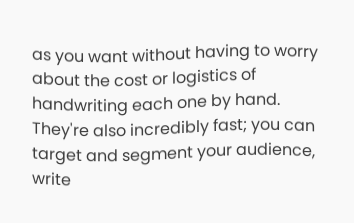as you want without having to worry about the cost or logistics of handwriting each one by hand. They're also incredibly fast; you can target and segment your audience, write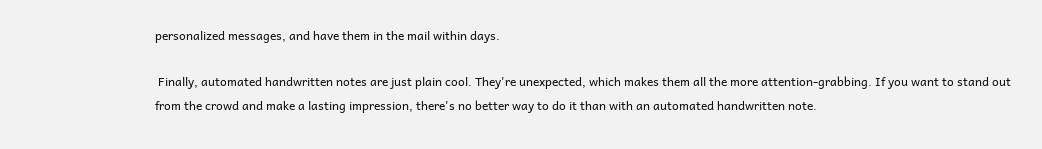personalized messages, and have them in the mail within days.

 Finally, automated handwritten notes are just plain cool. They're unexpected, which makes them all the more attention-grabbing. If you want to stand out from the crowd and make a lasting impression, there's no better way to do it than with an automated handwritten note.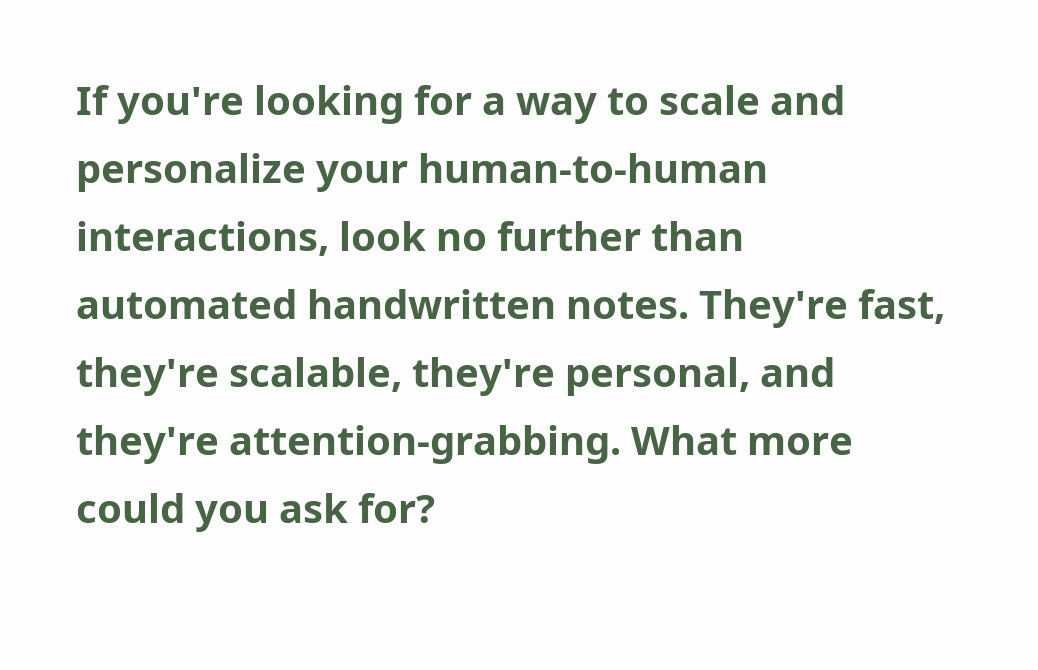If you're looking for a way to scale and personalize your human-to-human interactions, look no further than automated handwritten notes. They're fast, they're scalable, they're personal, and they're attention-grabbing. What more could you ask for?